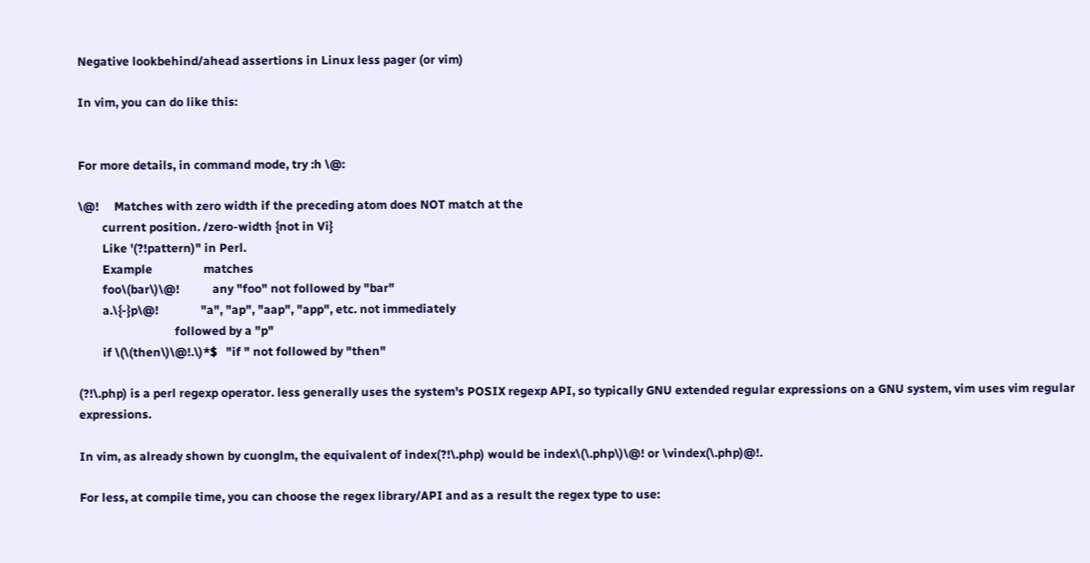Negative lookbehind/ahead assertions in Linux less pager (or vim)

In vim, you can do like this:


For more details, in command mode, try :h \@:

\@!     Matches with zero width if the preceding atom does NOT match at the
        current position. /zero-width {not in Vi}
        Like '(?!pattern)" in Perl.
        Example                 matches
        foo\(bar\)\@!           any "foo" not followed by "bar"
        a.\{-}p\@!              "a", "ap", "aap", "app", etc. not immediately
                                followed by a "p"
        if \(\(then\)\@!.\)*$   "if " not followed by "then"

(?!\.php) is a perl regexp operator. less generally uses the system's POSIX regexp API, so typically GNU extended regular expressions on a GNU system, vim uses vim regular expressions.

In vim, as already shown by cuonglm, the equivalent of index(?!\.php) would be index\(\.php\)\@! or \vindex(\.php)@!.

For less, at compile time, you can choose the regex library/API and as a result the regex type to use: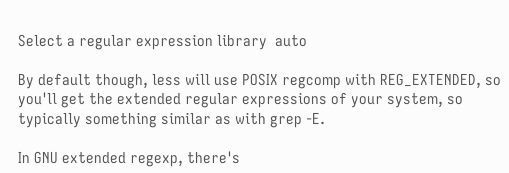Select a regular expression library  auto

By default though, less will use POSIX regcomp with REG_EXTENDED, so you'll get the extended regular expressions of your system, so typically something similar as with grep -E.

In GNU extended regexp, there's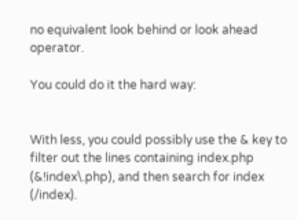no equivalent look behind or look ahead operator.

You could do it the hard way:


With less, you could possibly use the & key to filter out the lines containing index.php (&!index\.php), and then search for index (/index).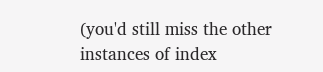(you'd still miss the other instances of index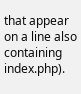that appear on a line also containing index.php).